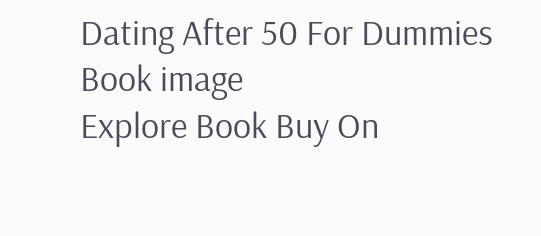Dating After 50 For Dummies
Book image
Explore Book Buy On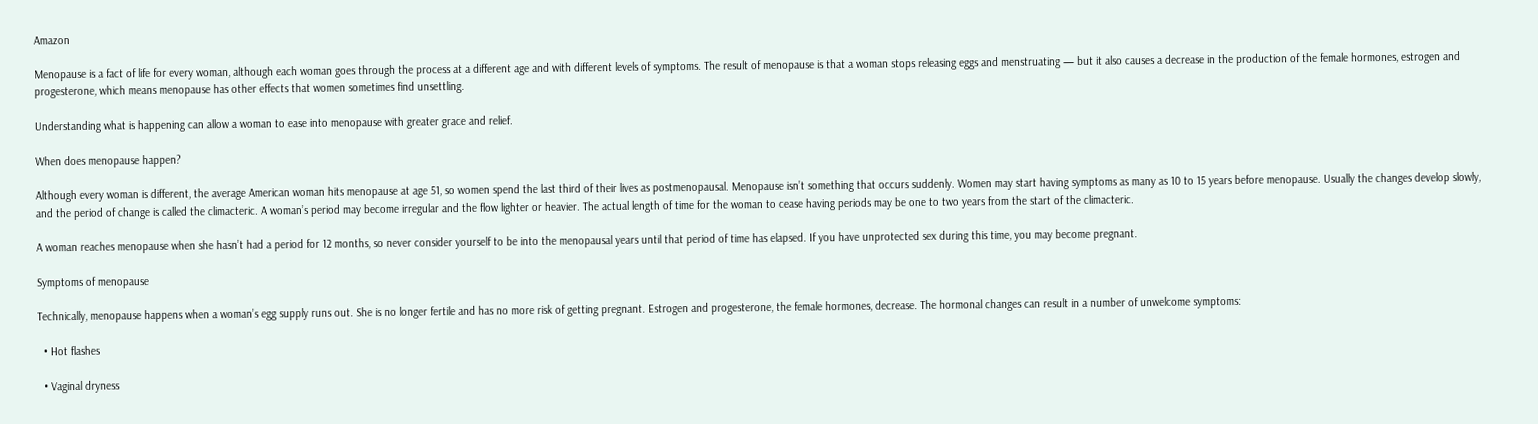Amazon

Menopause is a fact of life for every woman, although each woman goes through the process at a different age and with different levels of symptoms. The result of menopause is that a woman stops releasing eggs and menstruating — but it also causes a decrease in the production of the female hormones, estrogen and progesterone, which means menopause has other effects that women sometimes find unsettling.

Understanding what is happening can allow a woman to ease into menopause with greater grace and relief.

When does menopause happen?

Although every woman is different, the average American woman hits menopause at age 51, so women spend the last third of their lives as postmenopausal. Menopause isn’t something that occurs suddenly. Women may start having symptoms as many as 10 to 15 years before menopause. Usually the changes develop slowly, and the period of change is called the climacteric. A woman’s period may become irregular and the flow lighter or heavier. The actual length of time for the woman to cease having periods may be one to two years from the start of the climacteric.

A woman reaches menopause when she hasn’t had a period for 12 months, so never consider yourself to be into the menopausal years until that period of time has elapsed. If you have unprotected sex during this time, you may become pregnant.

Symptoms of menopause

Technically, menopause happens when a woman’s egg supply runs out. She is no longer fertile and has no more risk of getting pregnant. Estrogen and progesterone, the female hormones, decrease. The hormonal changes can result in a number of unwelcome symptoms:

  • Hot flashes

  • Vaginal dryness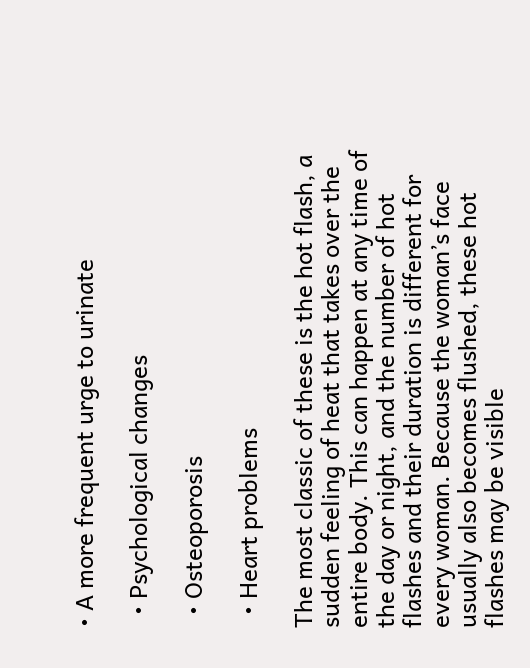• A more frequent urge to urinate

  • Psychological changes

  • Osteoporosis

  • Heart problems

The most classic of these is the hot flash, a sudden feeling of heat that takes over the entire body. This can happen at any time of the day or night, and the number of hot flashes and their duration is different for every woman. Because the woman’s face usually also becomes flushed, these hot flashes may be visible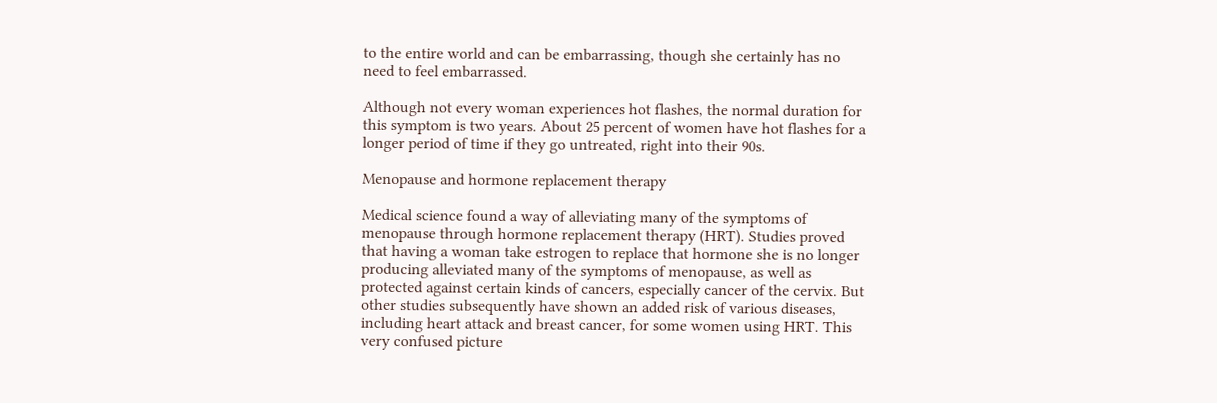to the entire world and can be embarrassing, though she certainly has no need to feel embarrassed.

Although not every woman experiences hot flashes, the normal duration for this symptom is two years. About 25 percent of women have hot flashes for a longer period of time if they go untreated, right into their 90s.

Menopause and hormone replacement therapy

Medical science found a way of alleviating many of the symptoms of menopause through hormone replacement therapy (HRT). Studies proved that having a woman take estrogen to replace that hormone she is no longer producing alleviated many of the symptoms of menopause, as well as protected against certain kinds of cancers, especially cancer of the cervix. But other studies subsequently have shown an added risk of various diseases, including heart attack and breast cancer, for some women using HRT. This very confused picture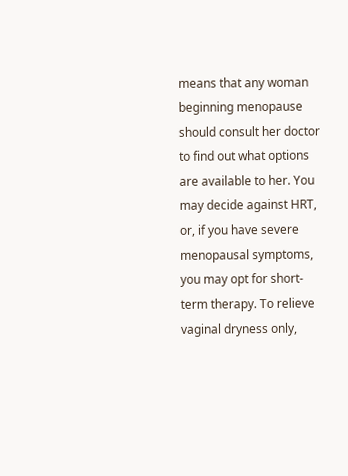means that any woman beginning menopause should consult her doctor to find out what options are available to her. You may decide against HRT, or, if you have severe menopausal symptoms, you may opt for short-term therapy. To relieve vaginal dryness only,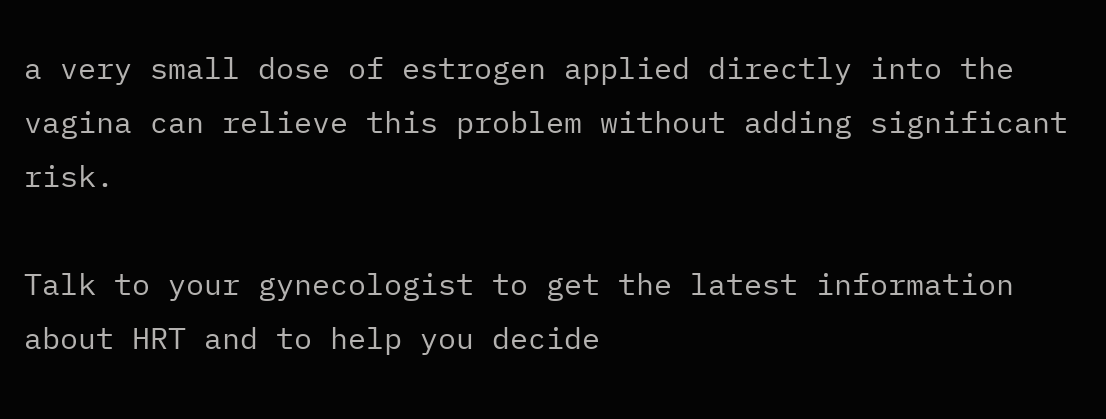a very small dose of estrogen applied directly into the vagina can relieve this problem without adding significant risk.

Talk to your gynecologist to get the latest information about HRT and to help you decide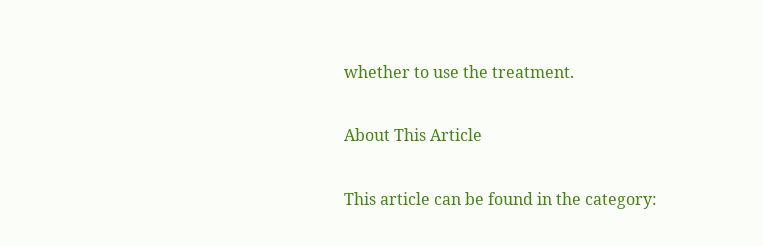whether to use the treatment.

About This Article

This article can be found in the category: